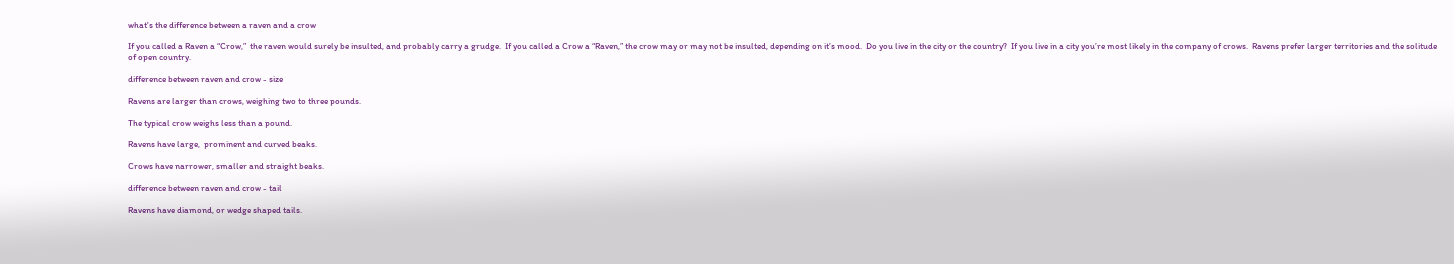what's the difference between a raven and a crow

If you called a Raven a “Crow,”  the raven would surely be insulted, and probably carry a grudge.  If you called a Crow a “Raven,” the crow may or may not be insulted, depending on it’s mood.  Do you live in the city or the country?  If you live in a city you’re most likely in the company of crows.  Ravens prefer larger territories and the solitude of open country.

difference between raven and crow - size

Ravens are larger than crows, weighing two to three pounds.

The typical crow weighs less than a pound.

Ravens have large,  prominent and curved beaks.

Crows have narrower, smaller and straight beaks.

difference between raven and crow - tail

Ravens have diamond, or wedge shaped tails.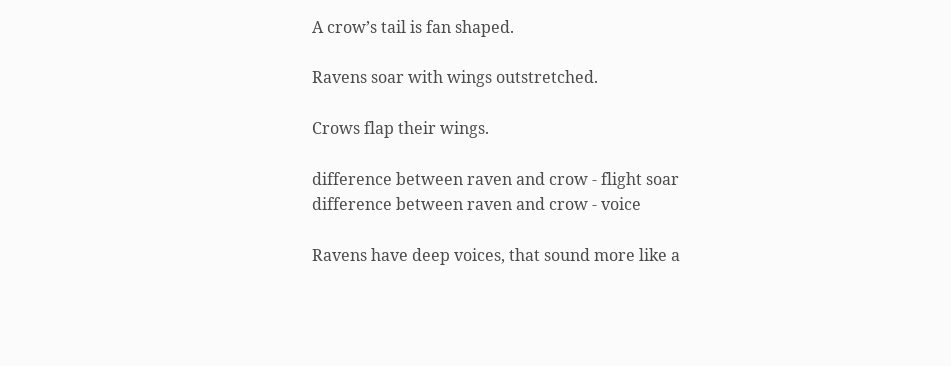A crow’s tail is fan shaped.

Ravens soar with wings outstretched.

Crows flap their wings.

difference between raven and crow - flight soar
difference between raven and crow - voice

Ravens have deep voices, that sound more like a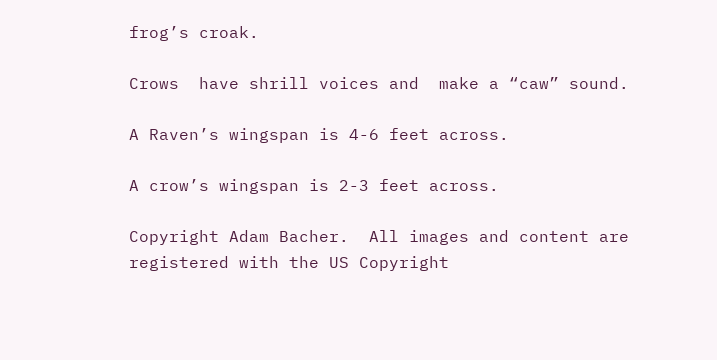frog’s croak.

Crows  have shrill voices and  make a “caw” sound.

A Raven’s wingspan is 4-6 feet across.

A crow’s wingspan is 2-3 feet across.

Copyright Adam Bacher.  All images and content are registered with the US Copyright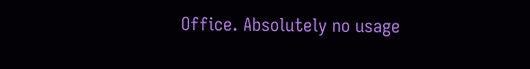Office. Absolutely no usage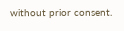without prior consent.